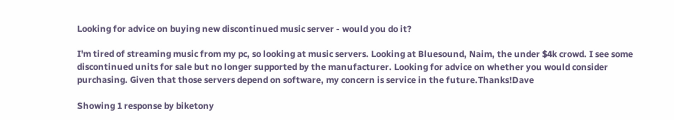Looking for advice on buying new discontinued music server - would you do it?

I'm tired of streaming music from my pc, so looking at music servers. Looking at Bluesound, Naim, the under $4k crowd. I see some discontinued units for sale but no longer supported by the manufacturer. Looking for advice on whether you would consider purchasing. Given that those servers depend on software, my concern is service in the future.Thanks!Dave

Showing 1 response by biketony